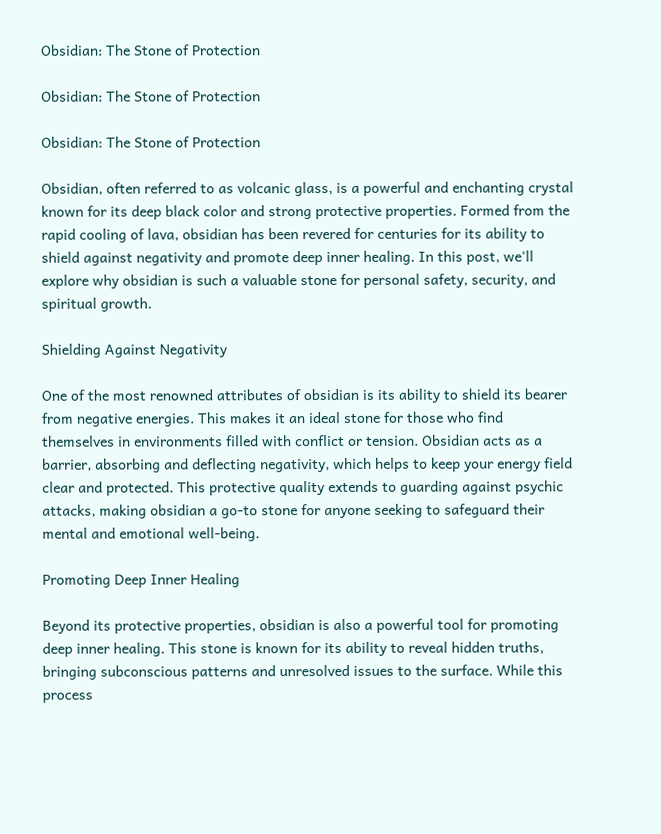Obsidian: The Stone of Protection

Obsidian: The Stone of Protection

Obsidian: The Stone of Protection

Obsidian, often referred to as volcanic glass, is a powerful and enchanting crystal known for its deep black color and strong protective properties. Formed from the rapid cooling of lava, obsidian has been revered for centuries for its ability to shield against negativity and promote deep inner healing. In this post, we'll explore why obsidian is such a valuable stone for personal safety, security, and spiritual growth.

Shielding Against Negativity

One of the most renowned attributes of obsidian is its ability to shield its bearer from negative energies. This makes it an ideal stone for those who find themselves in environments filled with conflict or tension. Obsidian acts as a barrier, absorbing and deflecting negativity, which helps to keep your energy field clear and protected. This protective quality extends to guarding against psychic attacks, making obsidian a go-to stone for anyone seeking to safeguard their mental and emotional well-being.

Promoting Deep Inner Healing

Beyond its protective properties, obsidian is also a powerful tool for promoting deep inner healing. This stone is known for its ability to reveal hidden truths, bringing subconscious patterns and unresolved issues to the surface. While this process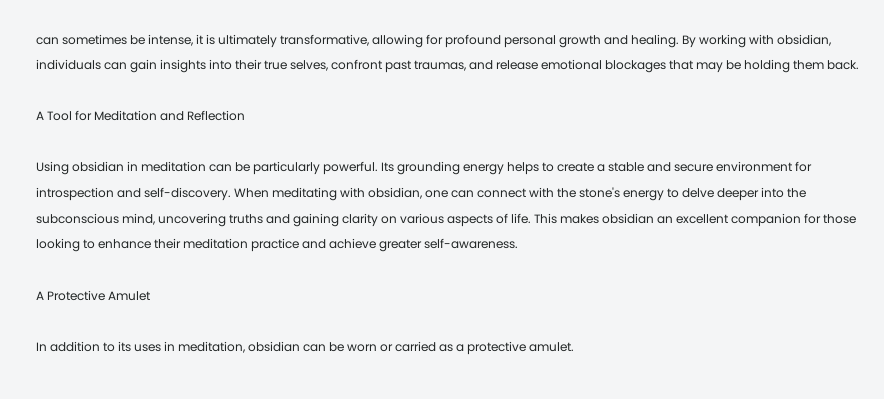can sometimes be intense, it is ultimately transformative, allowing for profound personal growth and healing. By working with obsidian, individuals can gain insights into their true selves, confront past traumas, and release emotional blockages that may be holding them back.

A Tool for Meditation and Reflection

Using obsidian in meditation can be particularly powerful. Its grounding energy helps to create a stable and secure environment for introspection and self-discovery. When meditating with obsidian, one can connect with the stone's energy to delve deeper into the subconscious mind, uncovering truths and gaining clarity on various aspects of life. This makes obsidian an excellent companion for those looking to enhance their meditation practice and achieve greater self-awareness.

A Protective Amulet

In addition to its uses in meditation, obsidian can be worn or carried as a protective amulet.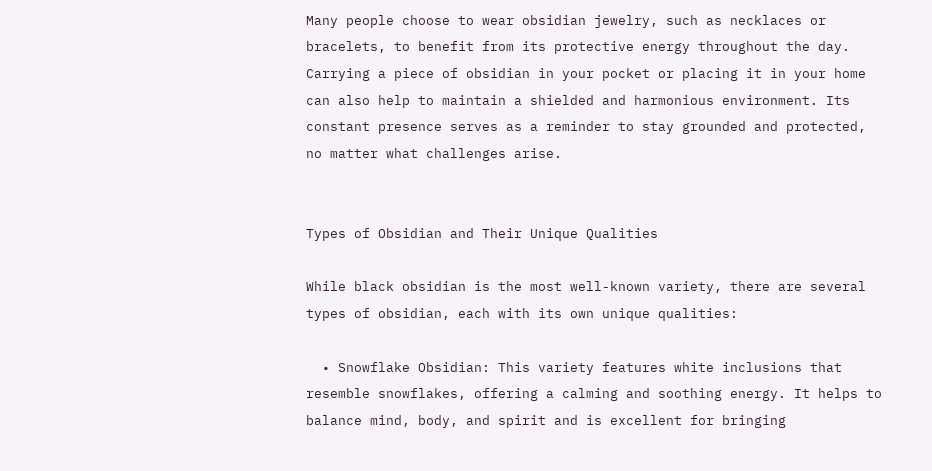Many people choose to wear obsidian jewelry, such as necklaces or bracelets, to benefit from its protective energy throughout the day. Carrying a piece of obsidian in your pocket or placing it in your home can also help to maintain a shielded and harmonious environment. Its constant presence serves as a reminder to stay grounded and protected, no matter what challenges arise.


Types of Obsidian and Their Unique Qualities

While black obsidian is the most well-known variety, there are several types of obsidian, each with its own unique qualities:

  • Snowflake Obsidian: This variety features white inclusions that resemble snowflakes, offering a calming and soothing energy. It helps to balance mind, body, and spirit and is excellent for bringing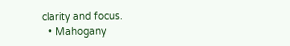clarity and focus.
  • Mahogany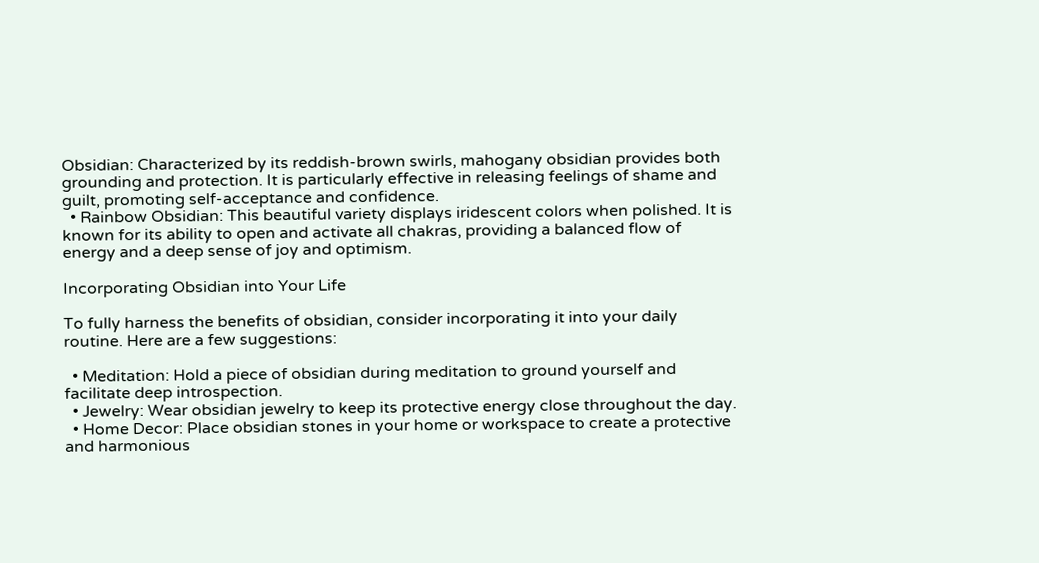Obsidian: Characterized by its reddish-brown swirls, mahogany obsidian provides both grounding and protection. It is particularly effective in releasing feelings of shame and guilt, promoting self-acceptance and confidence.
  • Rainbow Obsidian: This beautiful variety displays iridescent colors when polished. It is known for its ability to open and activate all chakras, providing a balanced flow of energy and a deep sense of joy and optimism.

Incorporating Obsidian into Your Life

To fully harness the benefits of obsidian, consider incorporating it into your daily routine. Here are a few suggestions:

  • Meditation: Hold a piece of obsidian during meditation to ground yourself and facilitate deep introspection.
  • Jewelry: Wear obsidian jewelry to keep its protective energy close throughout the day.
  • Home Decor: Place obsidian stones in your home or workspace to create a protective and harmonious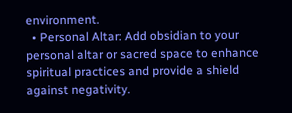environment.
  • Personal Altar: Add obsidian to your personal altar or sacred space to enhance spiritual practices and provide a shield against negativity.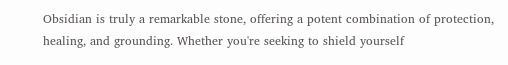Obsidian is truly a remarkable stone, offering a potent combination of protection, healing, and grounding. Whether you're seeking to shield yourself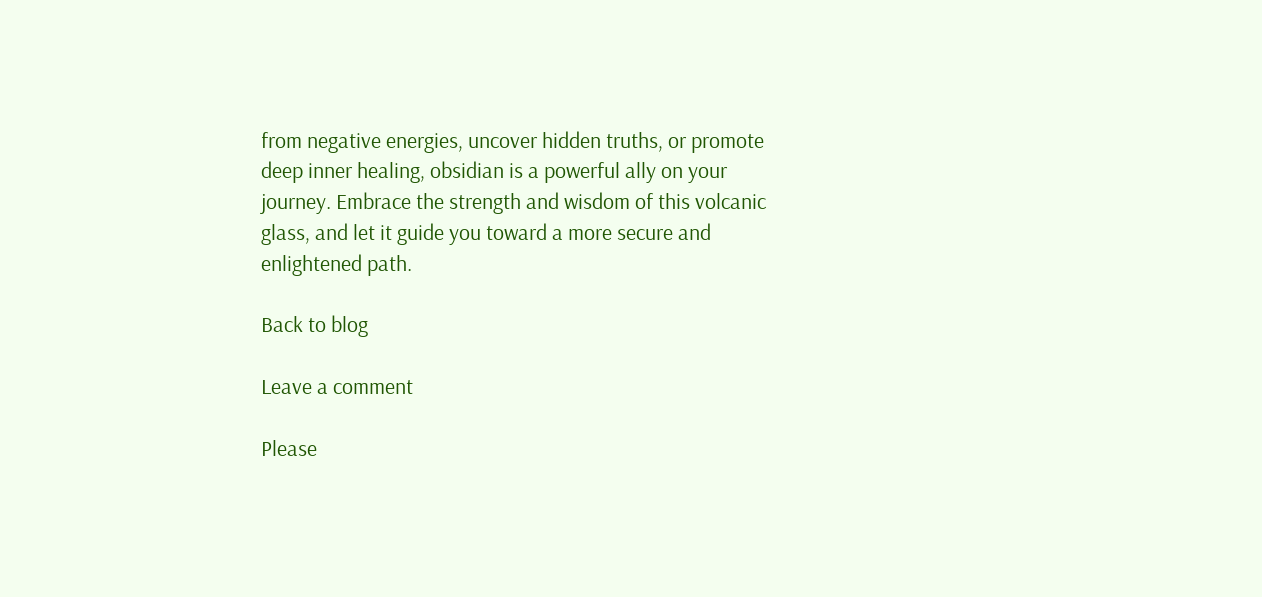from negative energies, uncover hidden truths, or promote deep inner healing, obsidian is a powerful ally on your journey. Embrace the strength and wisdom of this volcanic glass, and let it guide you toward a more secure and enlightened path.

Back to blog

Leave a comment

Please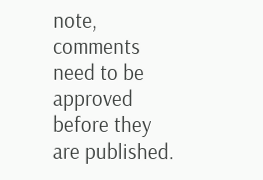note, comments need to be approved before they are published.